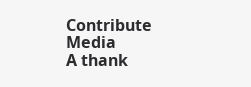Contribute Media
A thank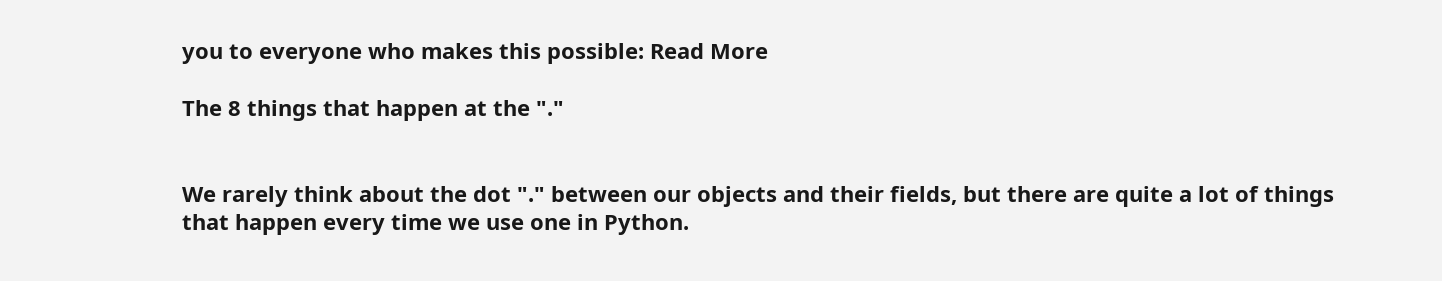you to everyone who makes this possible: Read More

The 8 things that happen at the "."


We rarely think about the dot "." between our objects and their fields, but there are quite a lot of things that happen every time we use one in Python.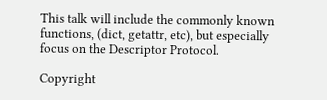This talk will include the commonly known functions, (dict, getattr, etc), but especially focus on the Descriptor Protocol.

Copyright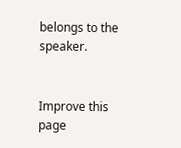belongs to the speaker.


Improve this page